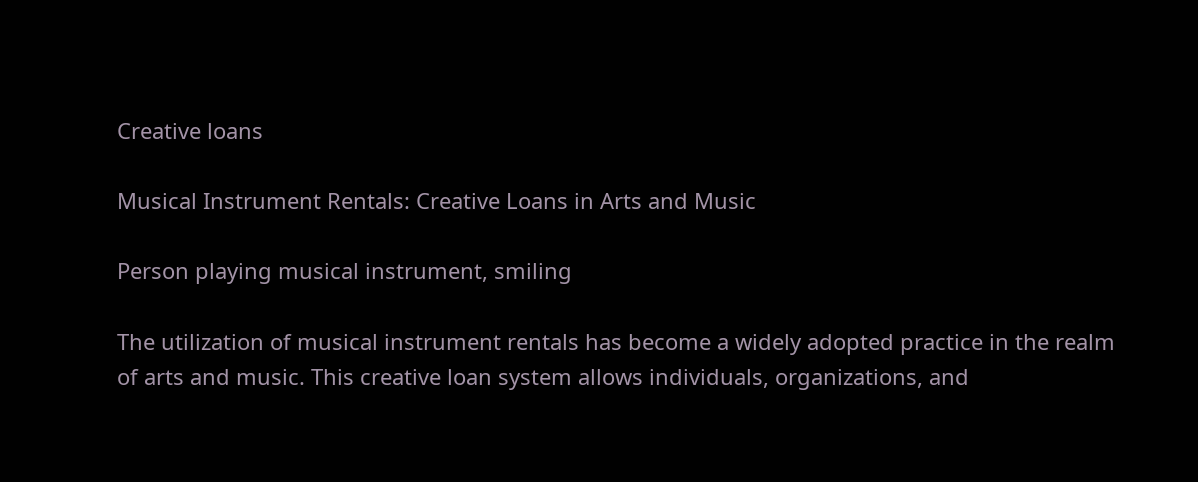Creative loans

Musical Instrument Rentals: Creative Loans in Arts and Music

Person playing musical instrument, smiling

The utilization of musical instrument rentals has become a widely adopted practice in the realm of arts and music. This creative loan system allows individuals, organizations, and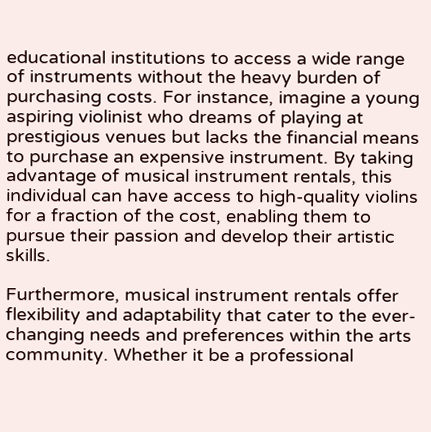educational institutions to access a wide range of instruments without the heavy burden of purchasing costs. For instance, imagine a young aspiring violinist who dreams of playing at prestigious venues but lacks the financial means to purchase an expensive instrument. By taking advantage of musical instrument rentals, this individual can have access to high-quality violins for a fraction of the cost, enabling them to pursue their passion and develop their artistic skills.

Furthermore, musical instrument rentals offer flexibility and adaptability that cater to the ever-changing needs and preferences within the arts community. Whether it be a professional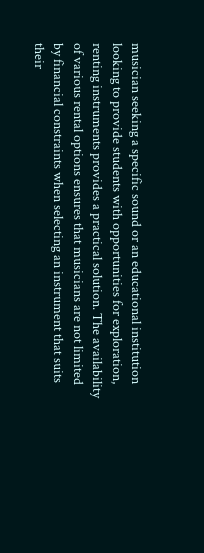musician seeking a specific sound or an educational institution looking to provide students with opportunities for exploration, renting instruments provides a practical solution. The availability of various rental options ensures that musicians are not limited by financial constraints when selecting an instrument that suits their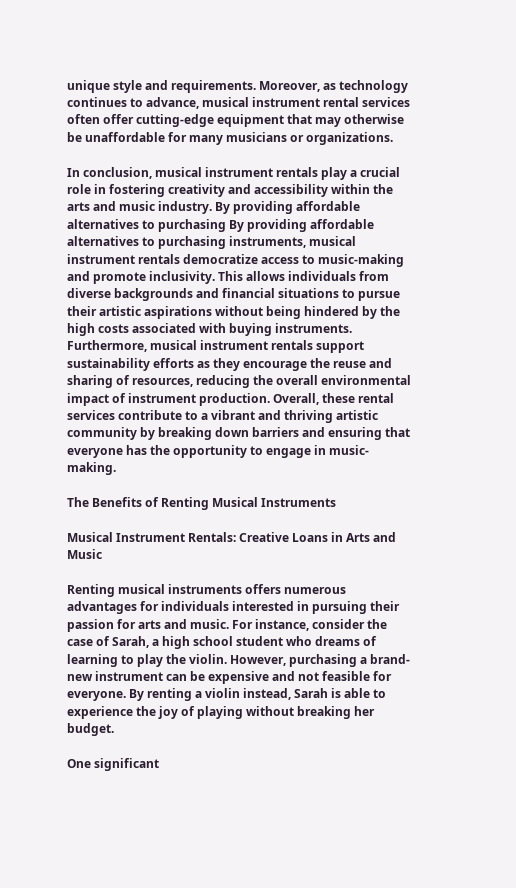unique style and requirements. Moreover, as technology continues to advance, musical instrument rental services often offer cutting-edge equipment that may otherwise be unaffordable for many musicians or organizations.

In conclusion, musical instrument rentals play a crucial role in fostering creativity and accessibility within the arts and music industry. By providing affordable alternatives to purchasing By providing affordable alternatives to purchasing instruments, musical instrument rentals democratize access to music-making and promote inclusivity. This allows individuals from diverse backgrounds and financial situations to pursue their artistic aspirations without being hindered by the high costs associated with buying instruments. Furthermore, musical instrument rentals support sustainability efforts as they encourage the reuse and sharing of resources, reducing the overall environmental impact of instrument production. Overall, these rental services contribute to a vibrant and thriving artistic community by breaking down barriers and ensuring that everyone has the opportunity to engage in music-making.

The Benefits of Renting Musical Instruments

Musical Instrument Rentals: Creative Loans in Arts and Music

Renting musical instruments offers numerous advantages for individuals interested in pursuing their passion for arts and music. For instance, consider the case of Sarah, a high school student who dreams of learning to play the violin. However, purchasing a brand-new instrument can be expensive and not feasible for everyone. By renting a violin instead, Sarah is able to experience the joy of playing without breaking her budget.

One significant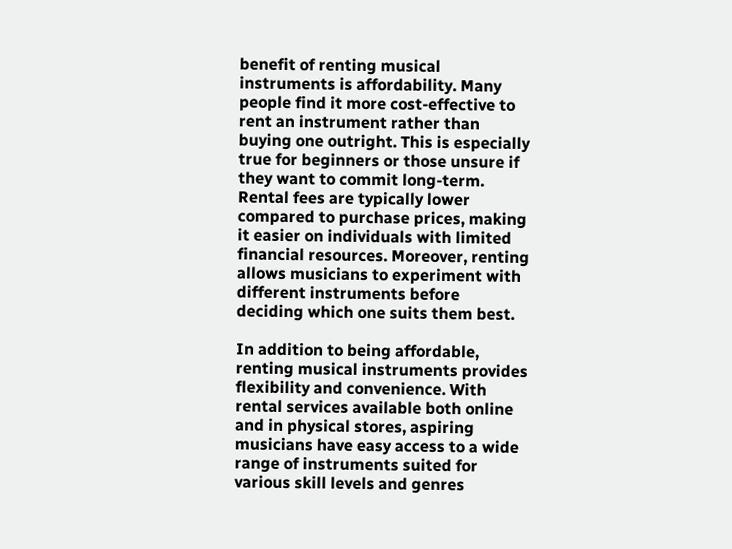benefit of renting musical instruments is affordability. Many people find it more cost-effective to rent an instrument rather than buying one outright. This is especially true for beginners or those unsure if they want to commit long-term. Rental fees are typically lower compared to purchase prices, making it easier on individuals with limited financial resources. Moreover, renting allows musicians to experiment with different instruments before deciding which one suits them best.

In addition to being affordable, renting musical instruments provides flexibility and convenience. With rental services available both online and in physical stores, aspiring musicians have easy access to a wide range of instruments suited for various skill levels and genres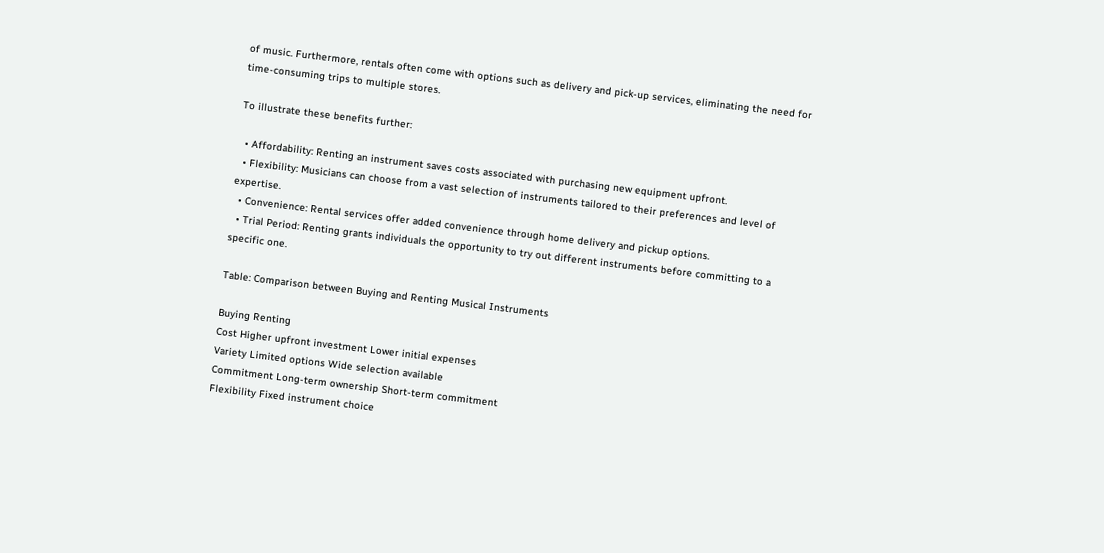of music. Furthermore, rentals often come with options such as delivery and pick-up services, eliminating the need for time-consuming trips to multiple stores.

To illustrate these benefits further:

  • Affordability: Renting an instrument saves costs associated with purchasing new equipment upfront.
  • Flexibility: Musicians can choose from a vast selection of instruments tailored to their preferences and level of expertise.
  • Convenience: Rental services offer added convenience through home delivery and pickup options.
  • Trial Period: Renting grants individuals the opportunity to try out different instruments before committing to a specific one.

Table: Comparison between Buying and Renting Musical Instruments

Buying Renting
Cost Higher upfront investment Lower initial expenses
Variety Limited options Wide selection available
Commitment Long-term ownership Short-term commitment
Flexibility Fixed instrument choice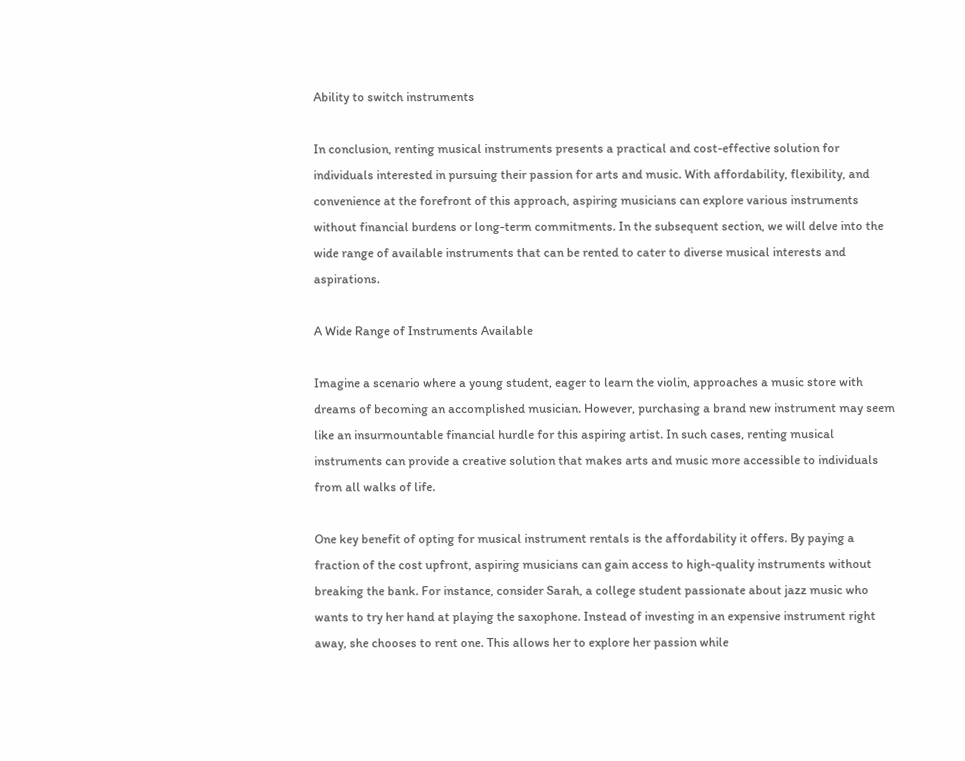Ability to switch instruments

In conclusion, renting musical instruments presents a practical and cost-effective solution for individuals interested in pursuing their passion for arts and music. With affordability, flexibility, and convenience at the forefront of this approach, aspiring musicians can explore various instruments without financial burdens or long-term commitments. In the subsequent section, we will delve into the wide range of available instruments that can be rented to cater to diverse musical interests and aspirations.

A Wide Range of Instruments Available

Imagine a scenario where a young student, eager to learn the violin, approaches a music store with dreams of becoming an accomplished musician. However, purchasing a brand new instrument may seem like an insurmountable financial hurdle for this aspiring artist. In such cases, renting musical instruments can provide a creative solution that makes arts and music more accessible to individuals from all walks of life.

One key benefit of opting for musical instrument rentals is the affordability it offers. By paying a fraction of the cost upfront, aspiring musicians can gain access to high-quality instruments without breaking the bank. For instance, consider Sarah, a college student passionate about jazz music who wants to try her hand at playing the saxophone. Instead of investing in an expensive instrument right away, she chooses to rent one. This allows her to explore her passion while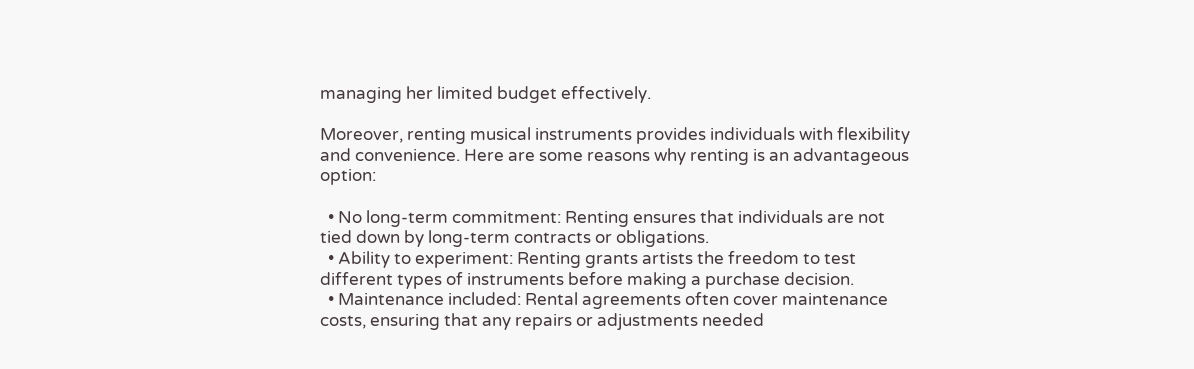managing her limited budget effectively.

Moreover, renting musical instruments provides individuals with flexibility and convenience. Here are some reasons why renting is an advantageous option:

  • No long-term commitment: Renting ensures that individuals are not tied down by long-term contracts or obligations.
  • Ability to experiment: Renting grants artists the freedom to test different types of instruments before making a purchase decision.
  • Maintenance included: Rental agreements often cover maintenance costs, ensuring that any repairs or adjustments needed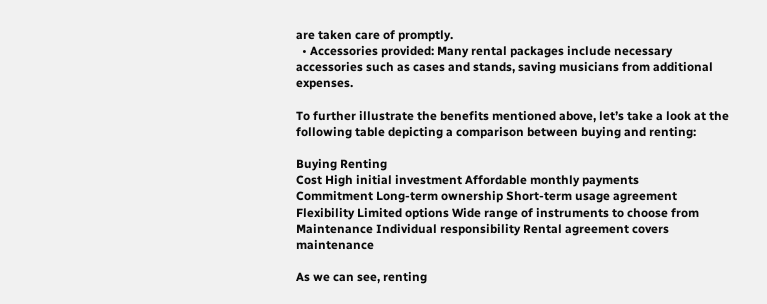are taken care of promptly.
  • Accessories provided: Many rental packages include necessary accessories such as cases and stands, saving musicians from additional expenses.

To further illustrate the benefits mentioned above, let’s take a look at the following table depicting a comparison between buying and renting:

Buying Renting
Cost High initial investment Affordable monthly payments
Commitment Long-term ownership Short-term usage agreement
Flexibility Limited options Wide range of instruments to choose from
Maintenance Individual responsibility Rental agreement covers maintenance

As we can see, renting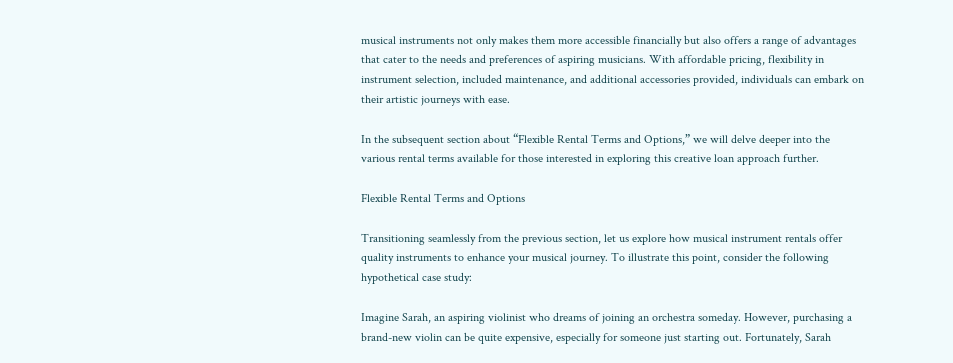musical instruments not only makes them more accessible financially but also offers a range of advantages that cater to the needs and preferences of aspiring musicians. With affordable pricing, flexibility in instrument selection, included maintenance, and additional accessories provided, individuals can embark on their artistic journeys with ease.

In the subsequent section about “Flexible Rental Terms and Options,” we will delve deeper into the various rental terms available for those interested in exploring this creative loan approach further.

Flexible Rental Terms and Options

Transitioning seamlessly from the previous section, let us explore how musical instrument rentals offer quality instruments to enhance your musical journey. To illustrate this point, consider the following hypothetical case study:

Imagine Sarah, an aspiring violinist who dreams of joining an orchestra someday. However, purchasing a brand-new violin can be quite expensive, especially for someone just starting out. Fortunately, Sarah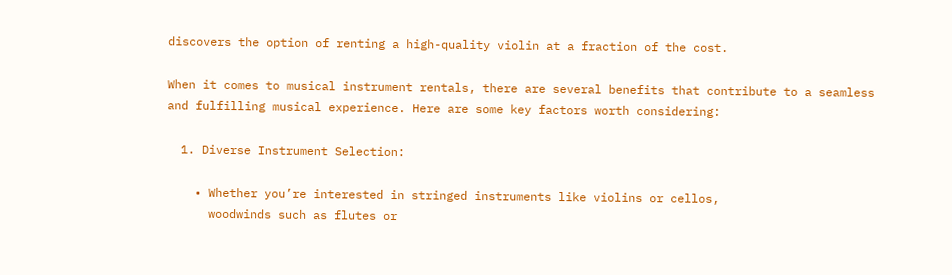discovers the option of renting a high-quality violin at a fraction of the cost.

When it comes to musical instrument rentals, there are several benefits that contribute to a seamless and fulfilling musical experience. Here are some key factors worth considering:

  1. Diverse Instrument Selection:

    • Whether you’re interested in stringed instruments like violins or cellos,
      woodwinds such as flutes or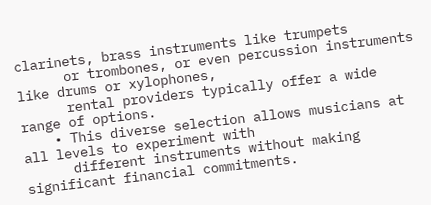clarinets, brass instruments like trumpets
      or trombones, or even percussion instruments like drums or xylophones,
      rental providers typically offer a wide range of options.
    • This diverse selection allows musicians at all levels to experiment with
      different instruments without making significant financial commitments.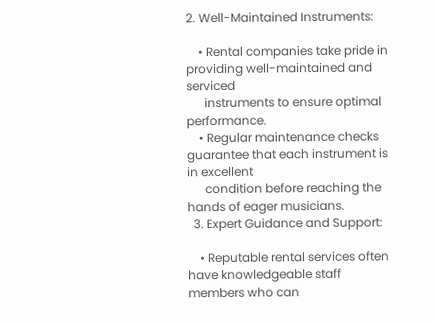2. Well-Maintained Instruments:

    • Rental companies take pride in providing well-maintained and serviced
      instruments to ensure optimal performance.
    • Regular maintenance checks guarantee that each instrument is in excellent
      condition before reaching the hands of eager musicians.
  3. Expert Guidance and Support:

    • Reputable rental services often have knowledgeable staff members who can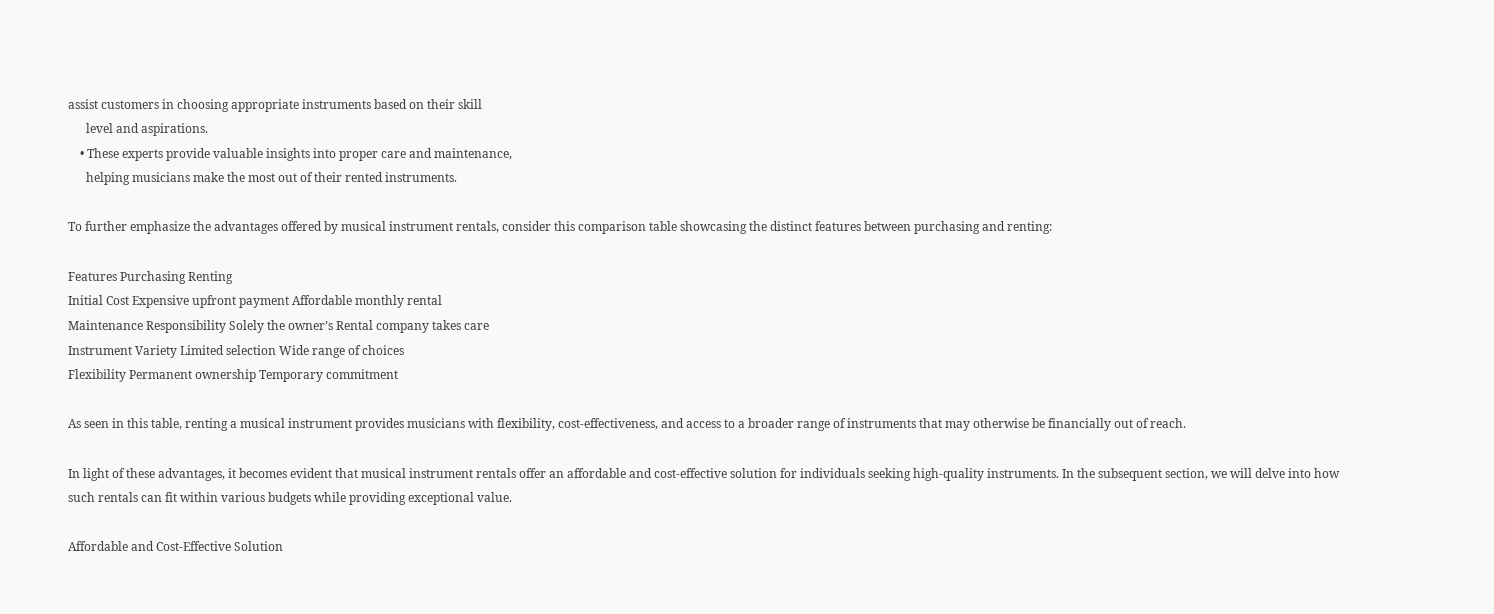assist customers in choosing appropriate instruments based on their skill
      level and aspirations.
    • These experts provide valuable insights into proper care and maintenance,
      helping musicians make the most out of their rented instruments.

To further emphasize the advantages offered by musical instrument rentals, consider this comparison table showcasing the distinct features between purchasing and renting:

Features Purchasing Renting
Initial Cost Expensive upfront payment Affordable monthly rental
Maintenance Responsibility Solely the owner’s Rental company takes care
Instrument Variety Limited selection Wide range of choices
Flexibility Permanent ownership Temporary commitment

As seen in this table, renting a musical instrument provides musicians with flexibility, cost-effectiveness, and access to a broader range of instruments that may otherwise be financially out of reach.

In light of these advantages, it becomes evident that musical instrument rentals offer an affordable and cost-effective solution for individuals seeking high-quality instruments. In the subsequent section, we will delve into how such rentals can fit within various budgets while providing exceptional value.

Affordable and Cost-Effective Solution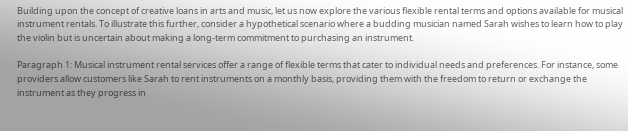Building upon the concept of creative loans in arts and music, let us now explore the various flexible rental terms and options available for musical instrument rentals. To illustrate this further, consider a hypothetical scenario where a budding musician named Sarah wishes to learn how to play the violin but is uncertain about making a long-term commitment to purchasing an instrument.

Paragraph 1: Musical instrument rental services offer a range of flexible terms that cater to individual needs and preferences. For instance, some providers allow customers like Sarah to rent instruments on a monthly basis, providing them with the freedom to return or exchange the instrument as they progress in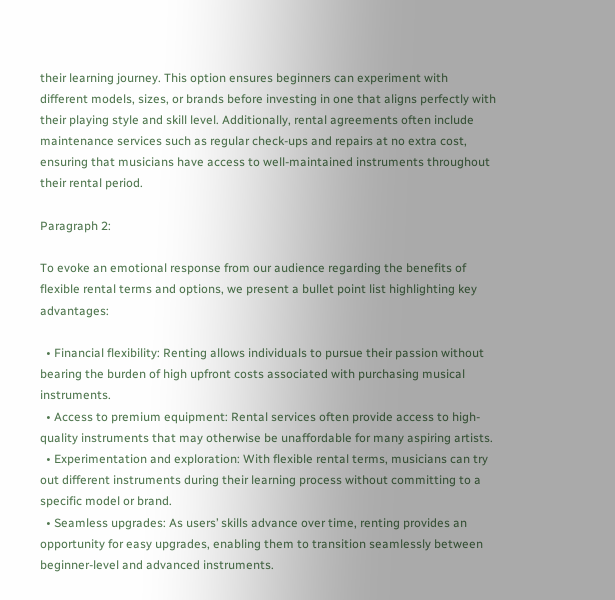their learning journey. This option ensures beginners can experiment with different models, sizes, or brands before investing in one that aligns perfectly with their playing style and skill level. Additionally, rental agreements often include maintenance services such as regular check-ups and repairs at no extra cost, ensuring that musicians have access to well-maintained instruments throughout their rental period.

Paragraph 2:

To evoke an emotional response from our audience regarding the benefits of flexible rental terms and options, we present a bullet point list highlighting key advantages:

  • Financial flexibility: Renting allows individuals to pursue their passion without bearing the burden of high upfront costs associated with purchasing musical instruments.
  • Access to premium equipment: Rental services often provide access to high-quality instruments that may otherwise be unaffordable for many aspiring artists.
  • Experimentation and exploration: With flexible rental terms, musicians can try out different instruments during their learning process without committing to a specific model or brand.
  • Seamless upgrades: As users’ skills advance over time, renting provides an opportunity for easy upgrades, enabling them to transition seamlessly between beginner-level and advanced instruments.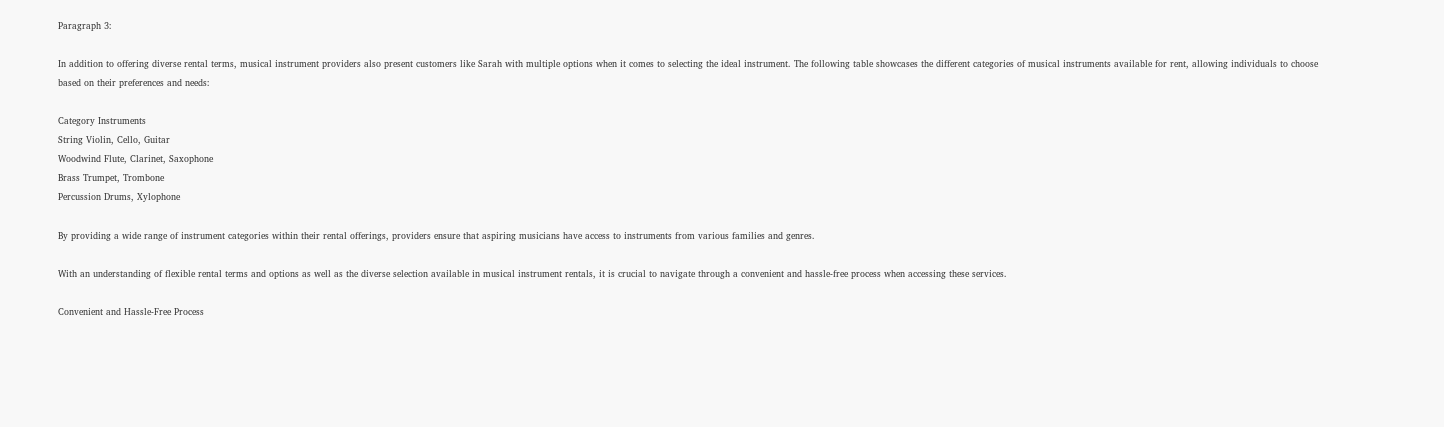Paragraph 3:

In addition to offering diverse rental terms, musical instrument providers also present customers like Sarah with multiple options when it comes to selecting the ideal instrument. The following table showcases the different categories of musical instruments available for rent, allowing individuals to choose based on their preferences and needs:

Category Instruments
String Violin, Cello, Guitar
Woodwind Flute, Clarinet, Saxophone
Brass Trumpet, Trombone
Percussion Drums, Xylophone

By providing a wide range of instrument categories within their rental offerings, providers ensure that aspiring musicians have access to instruments from various families and genres.

With an understanding of flexible rental terms and options as well as the diverse selection available in musical instrument rentals, it is crucial to navigate through a convenient and hassle-free process when accessing these services.

Convenient and Hassle-Free Process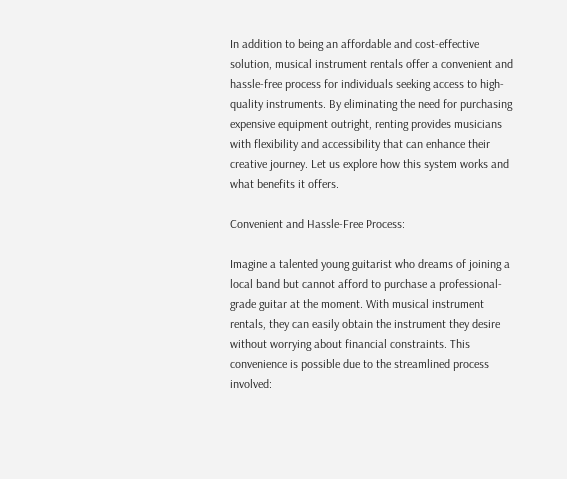In addition to being an affordable and cost-effective solution, musical instrument rentals offer a convenient and hassle-free process for individuals seeking access to high-quality instruments. By eliminating the need for purchasing expensive equipment outright, renting provides musicians with flexibility and accessibility that can enhance their creative journey. Let us explore how this system works and what benefits it offers.

Convenient and Hassle-Free Process:

Imagine a talented young guitarist who dreams of joining a local band but cannot afford to purchase a professional-grade guitar at the moment. With musical instrument rentals, they can easily obtain the instrument they desire without worrying about financial constraints. This convenience is possible due to the streamlined process involved: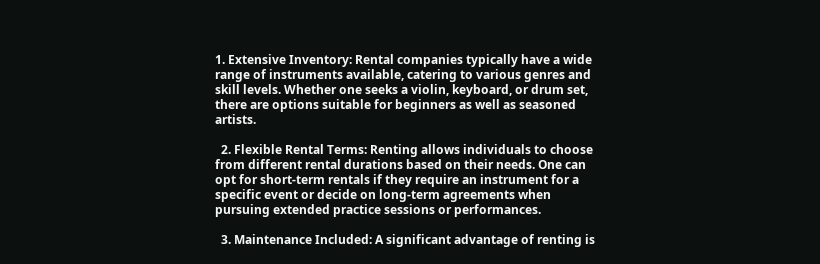1. Extensive Inventory: Rental companies typically have a wide range of instruments available, catering to various genres and skill levels. Whether one seeks a violin, keyboard, or drum set, there are options suitable for beginners as well as seasoned artists.

  2. Flexible Rental Terms: Renting allows individuals to choose from different rental durations based on their needs. One can opt for short-term rentals if they require an instrument for a specific event or decide on long-term agreements when pursuing extended practice sessions or performances.

  3. Maintenance Included: A significant advantage of renting is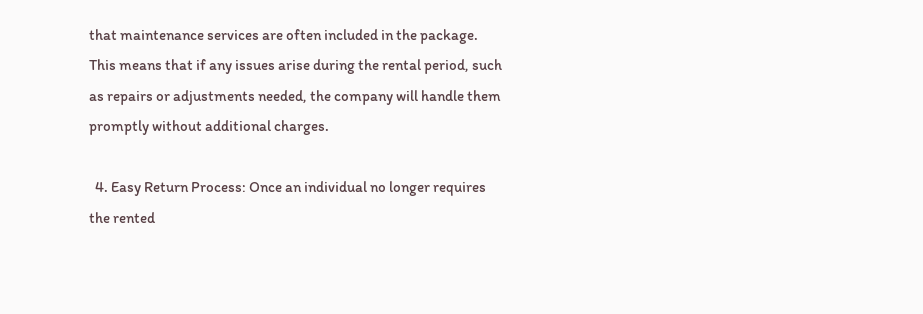that maintenance services are often included in the package. This means that if any issues arise during the rental period, such as repairs or adjustments needed, the company will handle them promptly without additional charges.

  4. Easy Return Process: Once an individual no longer requires the rented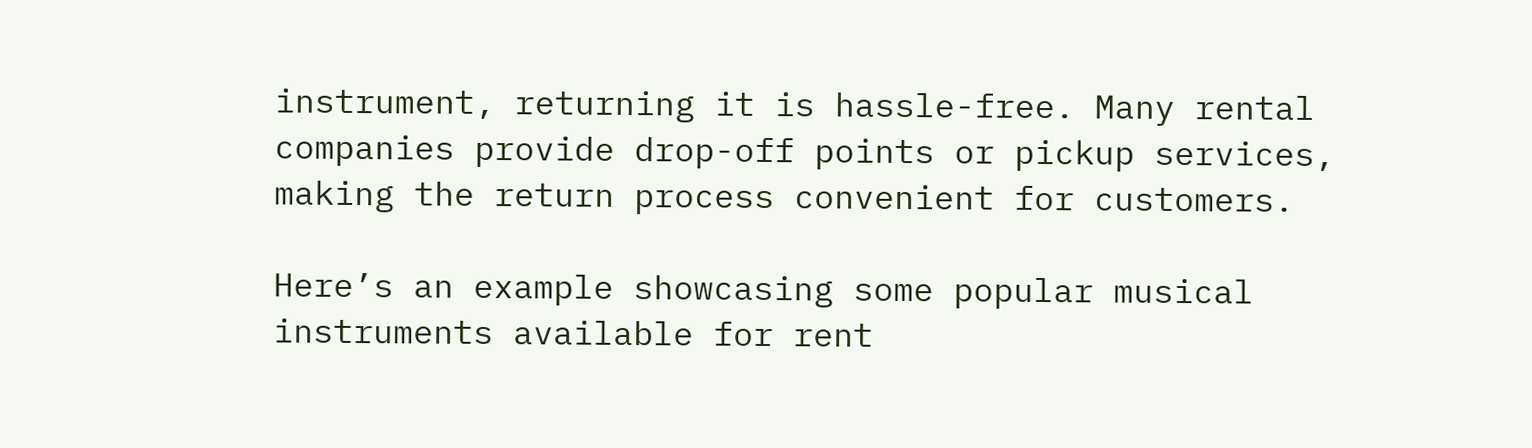instrument, returning it is hassle-free. Many rental companies provide drop-off points or pickup services, making the return process convenient for customers.

Here’s an example showcasing some popular musical instruments available for rent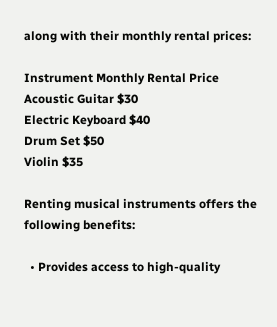along with their monthly rental prices:

Instrument Monthly Rental Price
Acoustic Guitar $30
Electric Keyboard $40
Drum Set $50
Violin $35

Renting musical instruments offers the following benefits:

  • Provides access to high-quality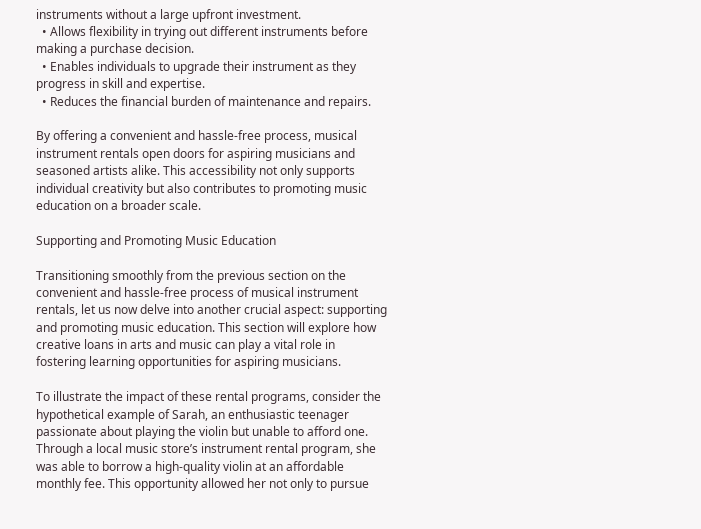instruments without a large upfront investment.
  • Allows flexibility in trying out different instruments before making a purchase decision.
  • Enables individuals to upgrade their instrument as they progress in skill and expertise.
  • Reduces the financial burden of maintenance and repairs.

By offering a convenient and hassle-free process, musical instrument rentals open doors for aspiring musicians and seasoned artists alike. This accessibility not only supports individual creativity but also contributes to promoting music education on a broader scale.

Supporting and Promoting Music Education

Transitioning smoothly from the previous section on the convenient and hassle-free process of musical instrument rentals, let us now delve into another crucial aspect: supporting and promoting music education. This section will explore how creative loans in arts and music can play a vital role in fostering learning opportunities for aspiring musicians.

To illustrate the impact of these rental programs, consider the hypothetical example of Sarah, an enthusiastic teenager passionate about playing the violin but unable to afford one. Through a local music store’s instrument rental program, she was able to borrow a high-quality violin at an affordable monthly fee. This opportunity allowed her not only to pursue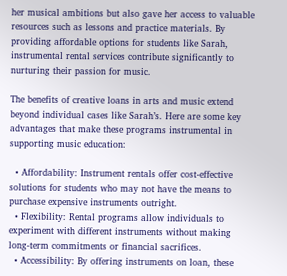her musical ambitions but also gave her access to valuable resources such as lessons and practice materials. By providing affordable options for students like Sarah, instrumental rental services contribute significantly to nurturing their passion for music.

The benefits of creative loans in arts and music extend beyond individual cases like Sarah’s. Here are some key advantages that make these programs instrumental in supporting music education:

  • Affordability: Instrument rentals offer cost-effective solutions for students who may not have the means to purchase expensive instruments outright.
  • Flexibility: Rental programs allow individuals to experiment with different instruments without making long-term commitments or financial sacrifices.
  • Accessibility: By offering instruments on loan, these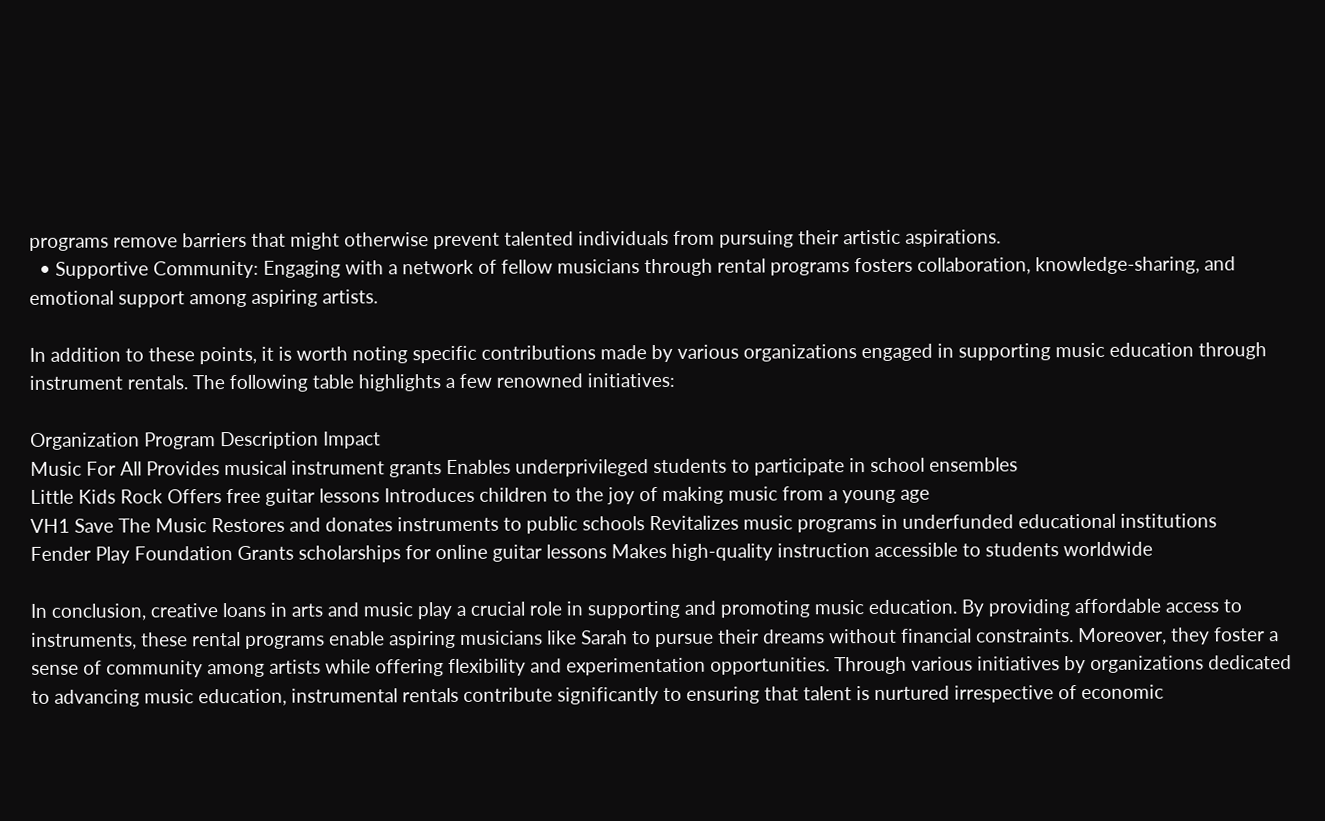programs remove barriers that might otherwise prevent talented individuals from pursuing their artistic aspirations.
  • Supportive Community: Engaging with a network of fellow musicians through rental programs fosters collaboration, knowledge-sharing, and emotional support among aspiring artists.

In addition to these points, it is worth noting specific contributions made by various organizations engaged in supporting music education through instrument rentals. The following table highlights a few renowned initiatives:

Organization Program Description Impact
Music For All Provides musical instrument grants Enables underprivileged students to participate in school ensembles
Little Kids Rock Offers free guitar lessons Introduces children to the joy of making music from a young age
VH1 Save The Music Restores and donates instruments to public schools Revitalizes music programs in underfunded educational institutions
Fender Play Foundation Grants scholarships for online guitar lessons Makes high-quality instruction accessible to students worldwide

In conclusion, creative loans in arts and music play a crucial role in supporting and promoting music education. By providing affordable access to instruments, these rental programs enable aspiring musicians like Sarah to pursue their dreams without financial constraints. Moreover, they foster a sense of community among artists while offering flexibility and experimentation opportunities. Through various initiatives by organizations dedicated to advancing music education, instrumental rentals contribute significantly to ensuring that talent is nurtured irrespective of economic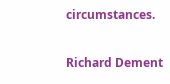circumstances.

Richard Dement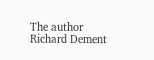The author Richard Dement